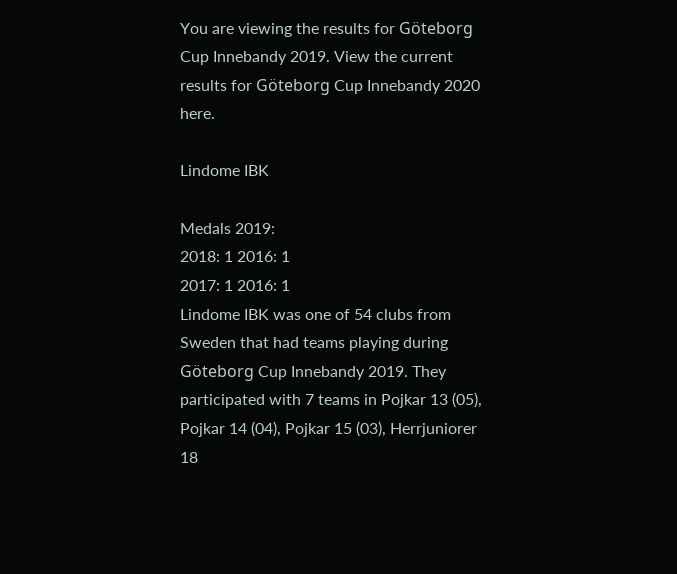You are viewing the results for Göteborg Cup Innebandy 2019. View the current results for Göteborg Cup Innebandy 2020 here.

Lindome IBK

Medals 2019:
2018: 1 2016: 1
2017: 1 2016: 1
Lindome IBK was one of 54 clubs from Sweden that had teams playing during Göteborg Cup Innebandy 2019. They participated with 7 teams in Pojkar 13 (05), Pojkar 14 (04), Pojkar 15 (03), Herrjuniorer 18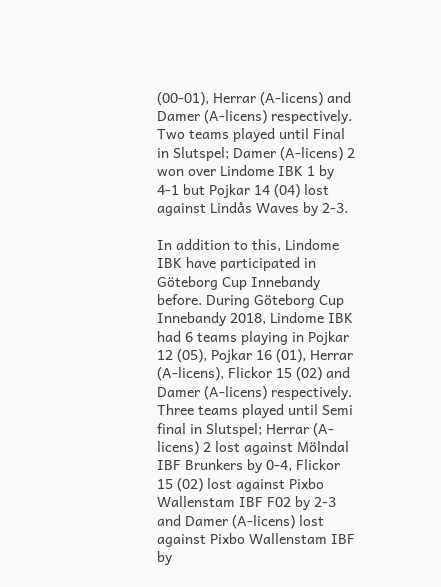(00-01), Herrar (A-licens) and Damer (A-licens) respectively. Two teams played until Final in Slutspel; Damer (A-licens) 2 won over Lindome IBK 1 by 4-1 but Pojkar 14 (04) lost against Lindås Waves by 2-3.

In addition to this, Lindome IBK have participated in Göteborg Cup Innebandy before. During Göteborg Cup Innebandy 2018, Lindome IBK had 6 teams playing in Pojkar 12 (05), Pojkar 16 (01), Herrar (A-licens), Flickor 15 (02) and Damer (A-licens) respectively. Three teams played until Semi final in Slutspel; Herrar (A-licens) 2 lost against Mölndal IBF Brunkers by 0-4, Flickor 15 (02) lost against Pixbo Wallenstam IBF F02 by 2-3 and Damer (A-licens) lost against Pixbo Wallenstam IBF by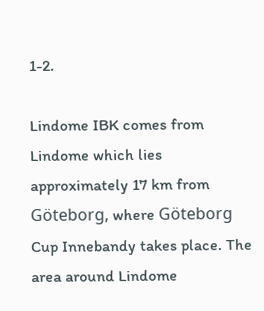1-2.

Lindome IBK comes from Lindome which lies approximately 17 km from Göteborg, where Göteborg Cup Innebandy takes place. The area around Lindome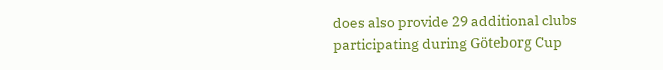does also provide 29 additional clubs participating during Göteborg Cup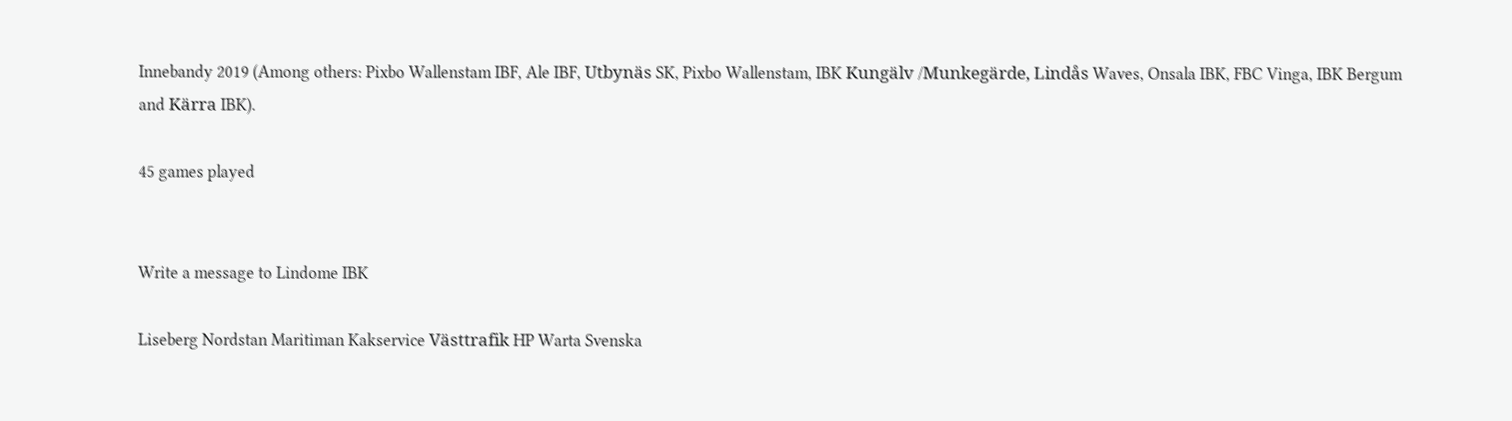Innebandy 2019 (Among others: Pixbo Wallenstam IBF, Ale IBF, Utbynäs SK, Pixbo Wallenstam, IBK Kungälv /Munkegärde, Lindås Waves, Onsala IBK, FBC Vinga, IBK Bergum and Kärra IBK).

45 games played


Write a message to Lindome IBK

Liseberg Nordstan Maritiman Kakservice Västtrafik HP Warta Svenska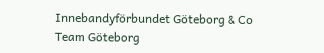Innebandyförbundet Göteborg & Co Team Göteborg